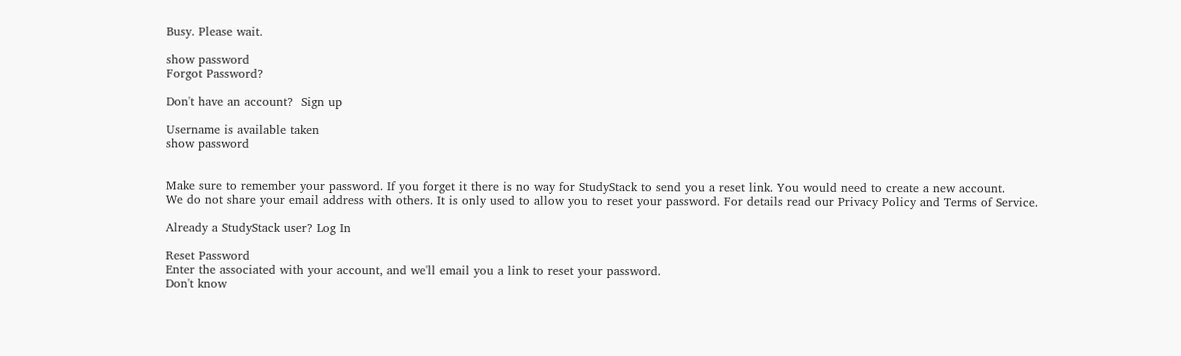Busy. Please wait.

show password
Forgot Password?

Don't have an account?  Sign up

Username is available taken
show password


Make sure to remember your password. If you forget it there is no way for StudyStack to send you a reset link. You would need to create a new account.
We do not share your email address with others. It is only used to allow you to reset your password. For details read our Privacy Policy and Terms of Service.

Already a StudyStack user? Log In

Reset Password
Enter the associated with your account, and we'll email you a link to reset your password.
Don't know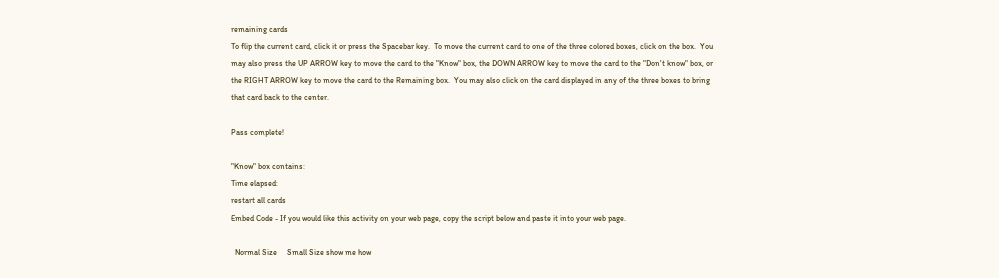remaining cards
To flip the current card, click it or press the Spacebar key.  To move the current card to one of the three colored boxes, click on the box.  You may also press the UP ARROW key to move the card to the "Know" box, the DOWN ARROW key to move the card to the "Don't know" box, or the RIGHT ARROW key to move the card to the Remaining box.  You may also click on the card displayed in any of the three boxes to bring that card back to the center.

Pass complete!

"Know" box contains:
Time elapsed:
restart all cards
Embed Code - If you would like this activity on your web page, copy the script below and paste it into your web page.

  Normal Size     Small Size show me how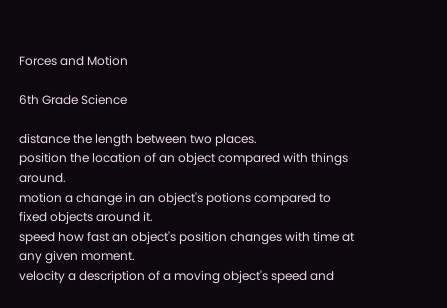Forces and Motion

6th Grade Science

distance the length between two places.
position the location of an object compared with things around.
motion a change in an object's potions compared to fixed objects around it.
speed how fast an object's position changes with time at any given moment.
velocity a description of a moving object's speed and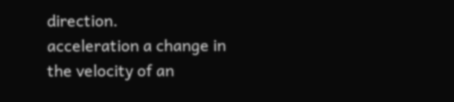direction.
acceleration a change in the velocity of an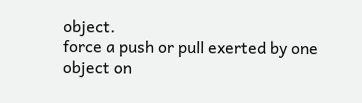object.
force a push or pull exerted by one object on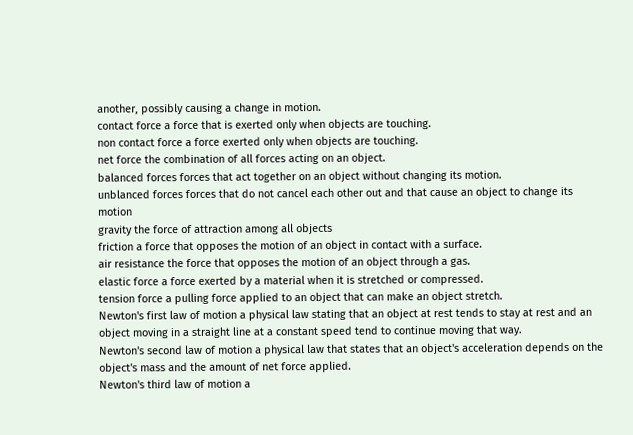another, possibly causing a change in motion.
contact force a force that is exerted only when objects are touching.
non contact force a force exerted only when objects are touching.
net force the combination of all forces acting on an object.
balanced forces forces that act together on an object without changing its motion.
unblanced forces forces that do not cancel each other out and that cause an object to change its motion
gravity the force of attraction among all objects
friction a force that opposes the motion of an object in contact with a surface.
air resistance the force that opposes the motion of an object through a gas.
elastic force a force exerted by a material when it is stretched or compressed.
tension force a pulling force applied to an object that can make an object stretch.
Newton's first law of motion a physical law stating that an object at rest tends to stay at rest and an object moving in a straight line at a constant speed tend to continue moving that way.
Newton's second law of motion a physical law that states that an object's acceleration depends on the object's mass and the amount of net force applied.
Newton's third law of motion a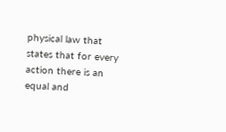physical law that states that for every action there is an equal and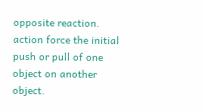opposite reaction.
action force the initial push or pull of one object on another object.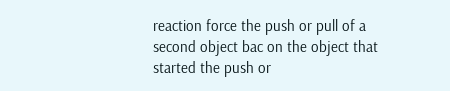reaction force the push or pull of a second object bac on the object that started the push or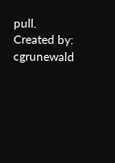pull.
Created by: cgrunewald